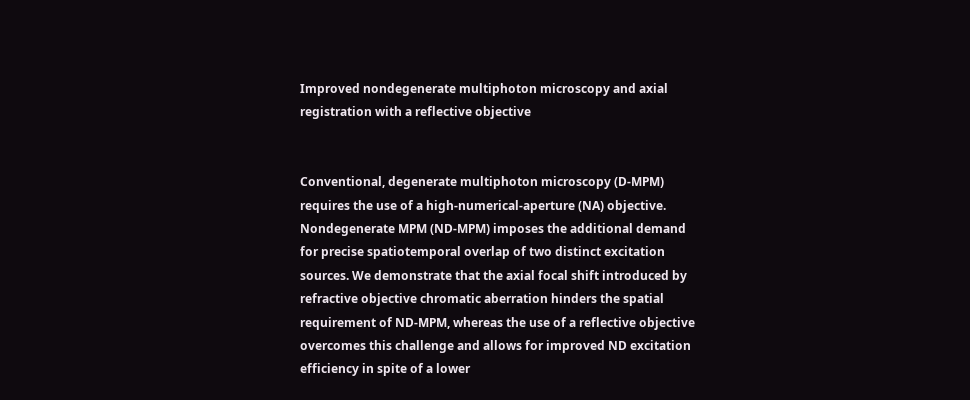Improved nondegenerate multiphoton microscopy and axial registration with a reflective objective


Conventional, degenerate multiphoton microscopy (D-MPM) requires the use of a high-numerical-aperture (NA) objective. Nondegenerate MPM (ND-MPM) imposes the additional demand for precise spatiotemporal overlap of two distinct excitation sources. We demonstrate that the axial focal shift introduced by refractive objective chromatic aberration hinders the spatial requirement of ND-MPM, whereas the use of a reflective objective overcomes this challenge and allows for improved ND excitation efficiency in spite of a lower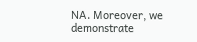NA. Moreover, we demonstrate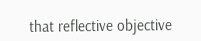that reflective objective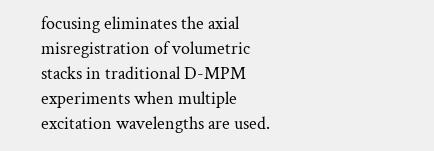focusing eliminates the axial misregistration of volumetric stacks in traditional D-MPM experiments when multiple excitation wavelengths are used.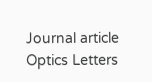Journal article
Optics Letters